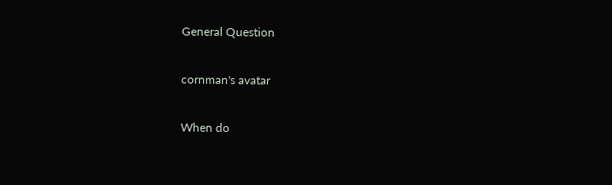General Question

cornman's avatar

When do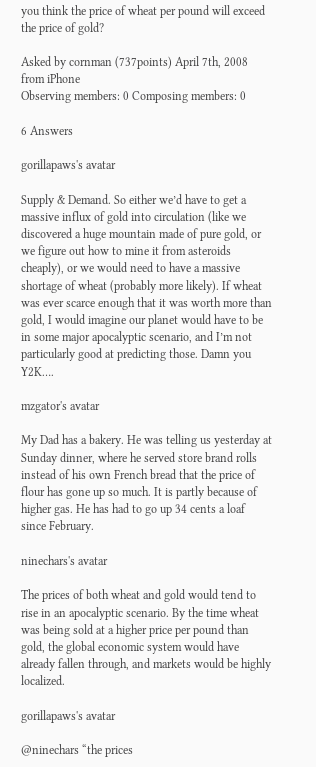you think the price of wheat per pound will exceed the price of gold?

Asked by cornman (737points) April 7th, 2008 from iPhone
Observing members: 0 Composing members: 0

6 Answers

gorillapaws's avatar

Supply & Demand. So either we’d have to get a massive influx of gold into circulation (like we discovered a huge mountain made of pure gold, or we figure out how to mine it from asteroids cheaply), or we would need to have a massive shortage of wheat (probably more likely). If wheat was ever scarce enough that it was worth more than gold, I would imagine our planet would have to be in some major apocalyptic scenario, and I’m not particularly good at predicting those. Damn you Y2K….

mzgator's avatar

My Dad has a bakery. He was telling us yesterday at Sunday dinner, where he served store brand rolls instead of his own French bread that the price of flour has gone up so much. It is partly because of higher gas. He has had to go up 34 cents a loaf since February.

ninechars's avatar

The prices of both wheat and gold would tend to rise in an apocalyptic scenario. By the time wheat was being sold at a higher price per pound than gold, the global economic system would have already fallen through, and markets would be highly localized.

gorillapaws's avatar

@ninechars “the prices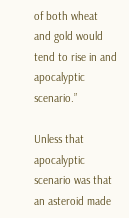of both wheat and gold would tend to rise in and apocalyptic scenario.”

Unless that apocalyptic scenario was that an asteroid made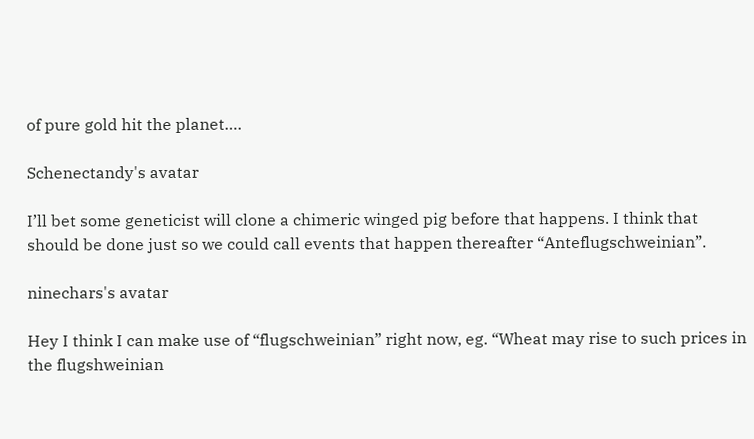of pure gold hit the planet….

Schenectandy's avatar

I’ll bet some geneticist will clone a chimeric winged pig before that happens. I think that should be done just so we could call events that happen thereafter “Anteflugschweinian”.

ninechars's avatar

Hey I think I can make use of “flugschweinian” right now, eg. “Wheat may rise to such prices in the flugshweinian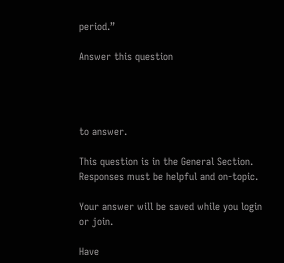period.”

Answer this question




to answer.

This question is in the General Section. Responses must be helpful and on-topic.

Your answer will be saved while you login or join.

Have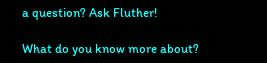a question? Ask Fluther!

What do you know more about?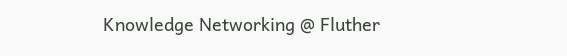Knowledge Networking @ Fluther